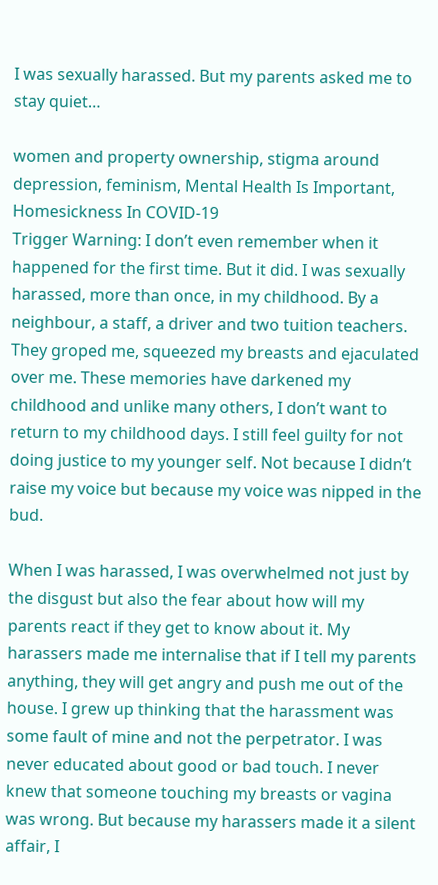I was sexually harassed. But my parents asked me to stay quiet…

women and property ownership, stigma around depression, feminism, Mental Health Is Important, Homesickness In COVID-19
Trigger Warning: I don’t even remember when it happened for the first time. But it did. I was sexually harassed, more than once, in my childhood. By a neighbour, a staff, a driver and two tuition teachers. They groped me, squeezed my breasts and ejaculated over me. These memories have darkened my childhood and unlike many others, I don’t want to return to my childhood days. I still feel guilty for not doing justice to my younger self. Not because I didn’t raise my voice but because my voice was nipped in the bud.

When I was harassed, I was overwhelmed not just by the disgust but also the fear about how will my parents react if they get to know about it. My harassers made me internalise that if I tell my parents anything, they will get angry and push me out of the house. I grew up thinking that the harassment was some fault of mine and not the perpetrator. I was never educated about good or bad touch. I never knew that someone touching my breasts or vagina was wrong. But because my harassers made it a silent affair, I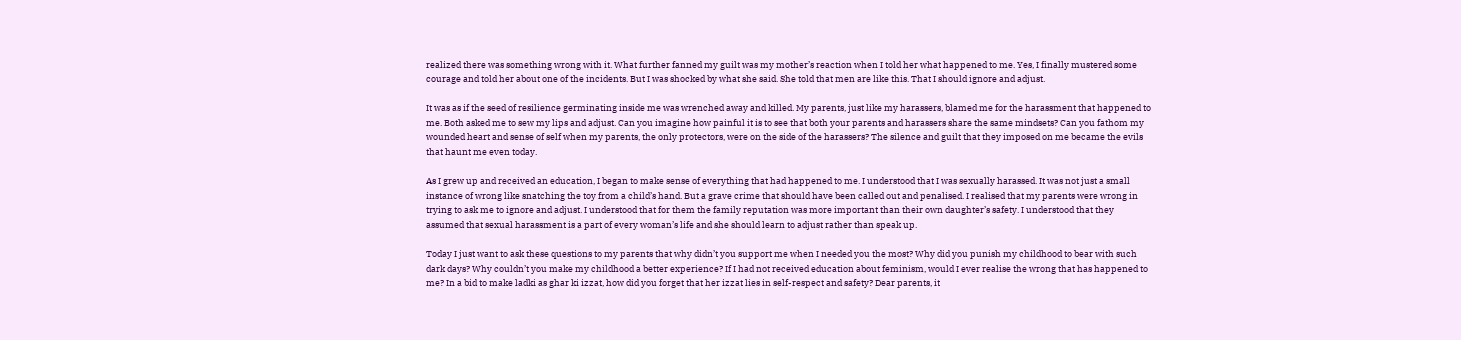realized there was something wrong with it. What further fanned my guilt was my mother’s reaction when I told her what happened to me. Yes, I finally mustered some courage and told her about one of the incidents. But I was shocked by what she said. She told that men are like this. That I should ignore and adjust.

It was as if the seed of resilience germinating inside me was wrenched away and killed. My parents, just like my harassers, blamed me for the harassment that happened to me. Both asked me to sew my lips and adjust. Can you imagine how painful it is to see that both your parents and harassers share the same mindsets? Can you fathom my wounded heart and sense of self when my parents, the only protectors, were on the side of the harassers? The silence and guilt that they imposed on me became the evils that haunt me even today.

As I grew up and received an education, I began to make sense of everything that had happened to me. I understood that I was sexually harassed. It was not just a small instance of wrong like snatching the toy from a child’s hand. But a grave crime that should have been called out and penalised. I realised that my parents were wrong in trying to ask me to ignore and adjust. I understood that for them the family reputation was more important than their own daughter’s safety. I understood that they assumed that sexual harassment is a part of every woman’s life and she should learn to adjust rather than speak up.

Today I just want to ask these questions to my parents that why didn’t you support me when I needed you the most? Why did you punish my childhood to bear with such dark days? Why couldn’t you make my childhood a better experience? If I had not received education about feminism, would I ever realise the wrong that has happened to me? In a bid to make ladki as ghar ki izzat, how did you forget that her izzat lies in self-respect and safety? Dear parents, it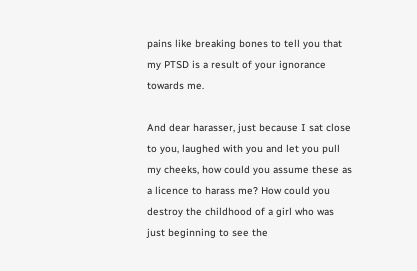pains like breaking bones to tell you that my PTSD is a result of your ignorance towards me.

And dear harasser, just because I sat close to you, laughed with you and let you pull my cheeks, how could you assume these as a licence to harass me? How could you destroy the childhood of a girl who was just beginning to see the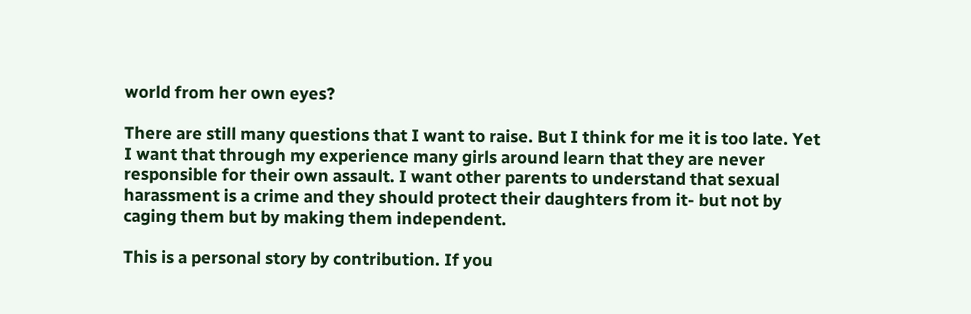world from her own eyes?

There are still many questions that I want to raise. But I think for me it is too late. Yet I want that through my experience many girls around learn that they are never responsible for their own assault. I want other parents to understand that sexual harassment is a crime and they should protect their daughters from it- but not by caging them but by making them independent.

This is a personal story by contribution. If you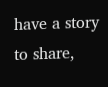have a story to share,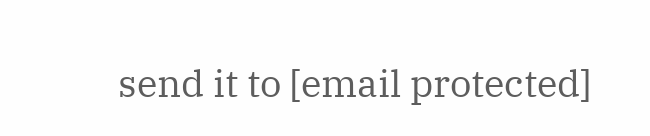send it to [email protected]